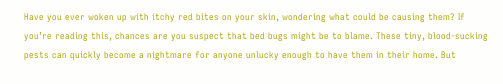Have you ever woken up with itchy red bites on your skin, wondering what could be causing them? If you’re reading this, chances are you suspect that bed bugs might be to blame. These tiny, blood-sucking pests can quickly become a nightmare for anyone unlucky enough to have them in their home. But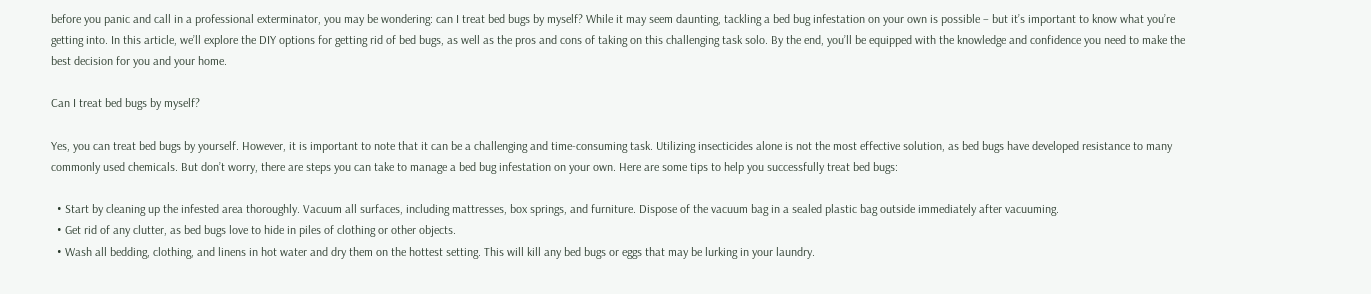before you panic and call in a professional exterminator, you may be wondering: can I treat bed bugs by myself? While it may seem daunting, tackling a bed bug infestation on your own is possible – but it’s important to know what you’re getting into. In this article, we’ll explore the DIY options for getting rid of bed bugs, as well as the pros and cons of taking on this challenging task solo. By the end, you’ll be equipped with the knowledge and confidence you need to make the best decision for you and your home.

Can I treat bed bugs by myself?

Yes, you can treat bed bugs by yourself. However, it is important to note that it can be a challenging and time-consuming task. Utilizing insecticides alone is not the most effective solution, as bed bugs have developed resistance to many commonly used chemicals. But don’t worry, there are steps you can take to manage a bed bug infestation on your own. Here are some tips to help you successfully treat bed bugs:

  • Start by cleaning up the infested area thoroughly. Vacuum all surfaces, including mattresses, box springs, and furniture. Dispose of the vacuum bag in a sealed plastic bag outside immediately after vacuuming.
  • Get rid of any clutter, as bed bugs love to hide in piles of clothing or other objects.
  • Wash all bedding, clothing, and linens in hot water and dry them on the hottest setting. This will kill any bed bugs or eggs that may be lurking in your laundry.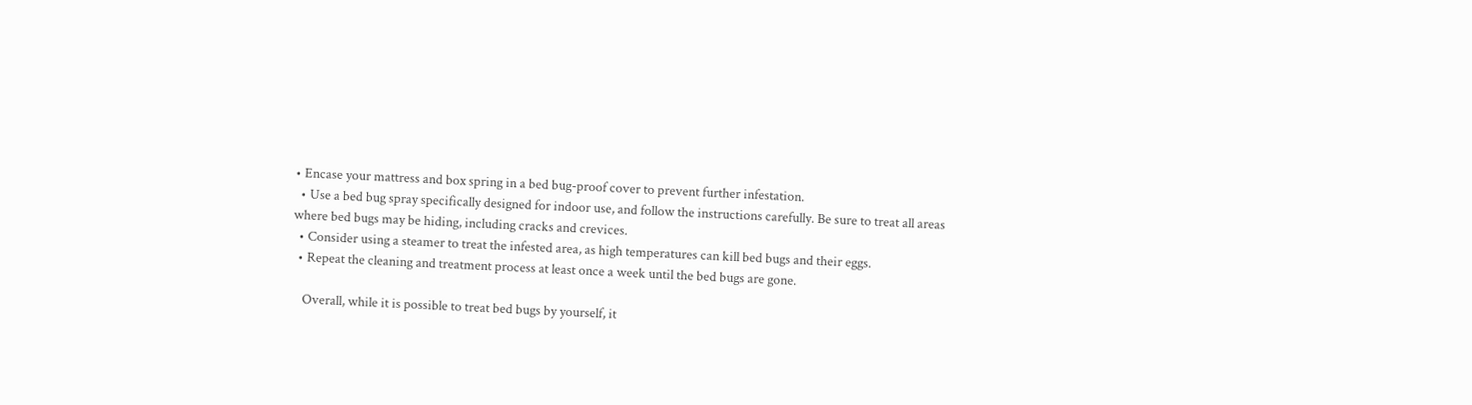• Encase your mattress and box spring in a bed bug-proof cover to prevent further infestation.
  • Use a bed bug spray specifically designed for indoor use, and follow the instructions carefully. Be sure to treat all areas where bed bugs may be hiding, including cracks and crevices.
  • Consider using a steamer to treat the infested area, as high temperatures can kill bed bugs and their eggs.
  • Repeat the cleaning and treatment process at least once a week until the bed bugs are gone.

    Overall, while it is possible to treat bed bugs by yourself, it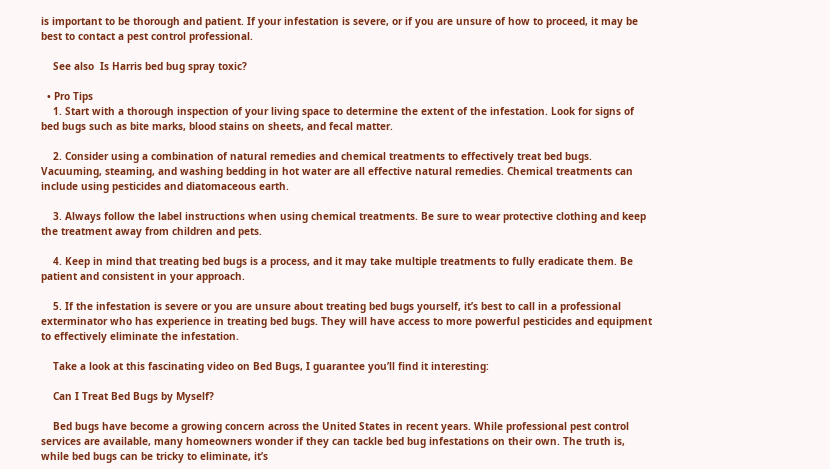is important to be thorough and patient. If your infestation is severe, or if you are unsure of how to proceed, it may be best to contact a pest control professional.

    See also  Is Harris bed bug spray toxic?

  • Pro Tips
    1. Start with a thorough inspection of your living space to determine the extent of the infestation. Look for signs of bed bugs such as bite marks, blood stains on sheets, and fecal matter.

    2. Consider using a combination of natural remedies and chemical treatments to effectively treat bed bugs. Vacuuming, steaming, and washing bedding in hot water are all effective natural remedies. Chemical treatments can include using pesticides and diatomaceous earth.

    3. Always follow the label instructions when using chemical treatments. Be sure to wear protective clothing and keep the treatment away from children and pets.

    4. Keep in mind that treating bed bugs is a process, and it may take multiple treatments to fully eradicate them. Be patient and consistent in your approach.

    5. If the infestation is severe or you are unsure about treating bed bugs yourself, it’s best to call in a professional exterminator who has experience in treating bed bugs. They will have access to more powerful pesticides and equipment to effectively eliminate the infestation.

    Take a look at this fascinating video on Bed Bugs, I guarantee you’ll find it interesting:

    Can I Treat Bed Bugs by Myself?

    Bed bugs have become a growing concern across the United States in recent years. While professional pest control services are available, many homeowners wonder if they can tackle bed bug infestations on their own. The truth is, while bed bugs can be tricky to eliminate, it’s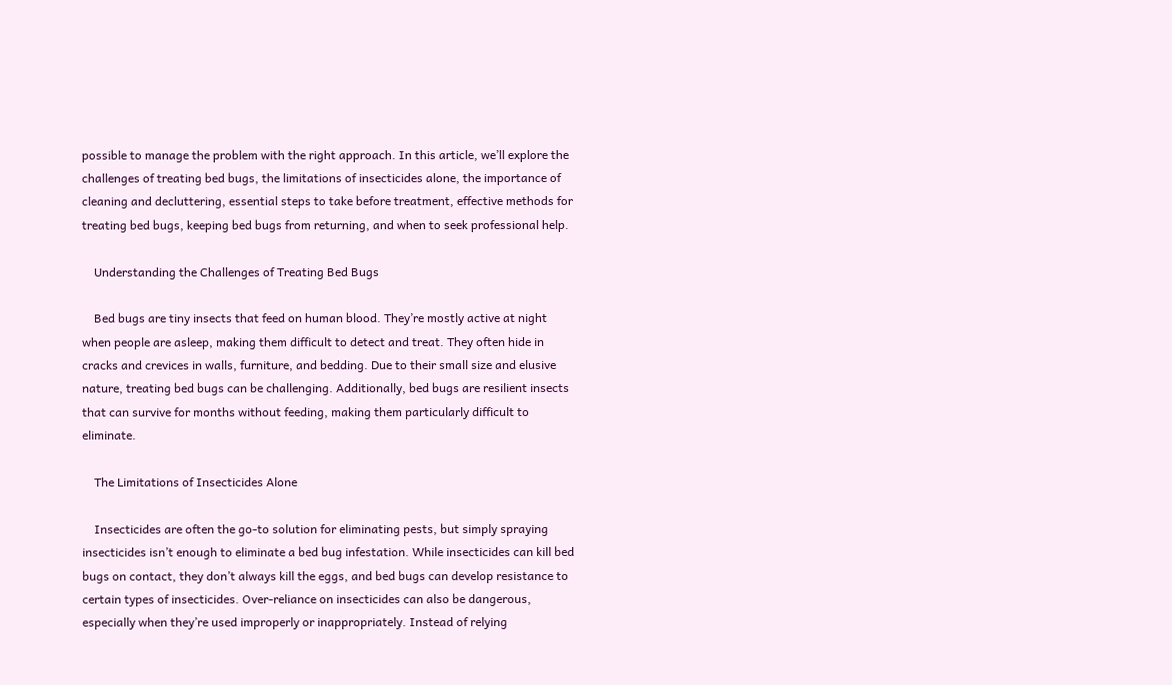possible to manage the problem with the right approach. In this article, we’ll explore the challenges of treating bed bugs, the limitations of insecticides alone, the importance of cleaning and decluttering, essential steps to take before treatment, effective methods for treating bed bugs, keeping bed bugs from returning, and when to seek professional help.

    Understanding the Challenges of Treating Bed Bugs

    Bed bugs are tiny insects that feed on human blood. They’re mostly active at night when people are asleep, making them difficult to detect and treat. They often hide in cracks and crevices in walls, furniture, and bedding. Due to their small size and elusive nature, treating bed bugs can be challenging. Additionally, bed bugs are resilient insects that can survive for months without feeding, making them particularly difficult to eliminate.

    The Limitations of Insecticides Alone

    Insecticides are often the go-to solution for eliminating pests, but simply spraying insecticides isn’t enough to eliminate a bed bug infestation. While insecticides can kill bed bugs on contact, they don’t always kill the eggs, and bed bugs can develop resistance to certain types of insecticides. Over-reliance on insecticides can also be dangerous, especially when they’re used improperly or inappropriately. Instead of relying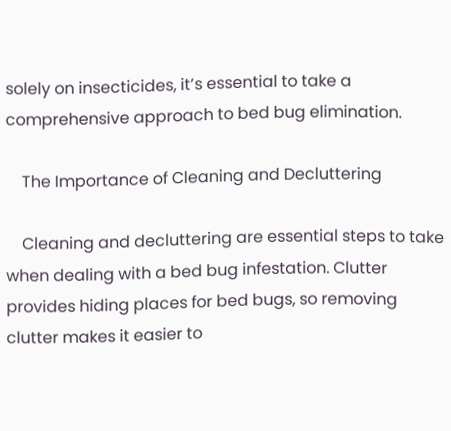solely on insecticides, it’s essential to take a comprehensive approach to bed bug elimination.

    The Importance of Cleaning and Decluttering

    Cleaning and decluttering are essential steps to take when dealing with a bed bug infestation. Clutter provides hiding places for bed bugs, so removing clutter makes it easier to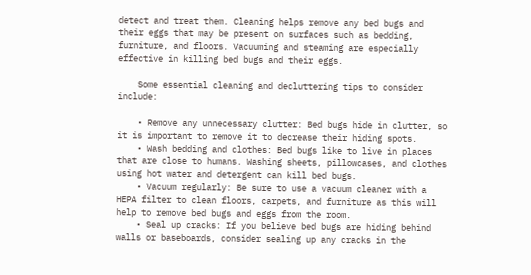detect and treat them. Cleaning helps remove any bed bugs and their eggs that may be present on surfaces such as bedding, furniture, and floors. Vacuuming and steaming are especially effective in killing bed bugs and their eggs.

    Some essential cleaning and decluttering tips to consider include:

    • Remove any unnecessary clutter: Bed bugs hide in clutter, so it is important to remove it to decrease their hiding spots.
    • Wash bedding and clothes: Bed bugs like to live in places that are close to humans. Washing sheets, pillowcases, and clothes using hot water and detergent can kill bed bugs.
    • Vacuum regularly: Be sure to use a vacuum cleaner with a HEPA filter to clean floors, carpets, and furniture as this will help to remove bed bugs and eggs from the room.
    • Seal up cracks: If you believe bed bugs are hiding behind walls or baseboards, consider sealing up any cracks in the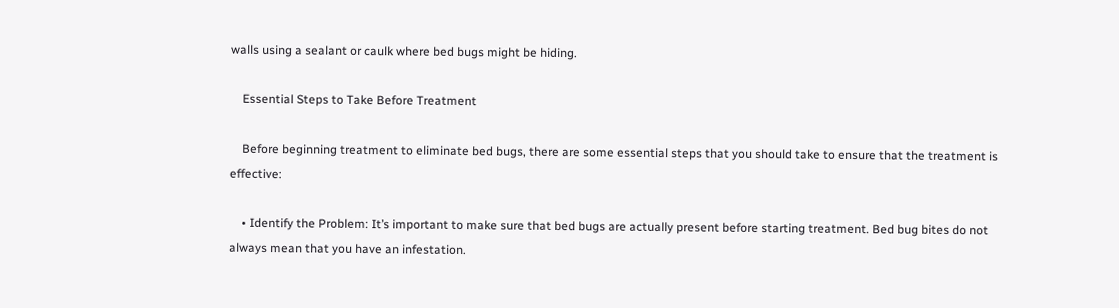walls using a sealant or caulk where bed bugs might be hiding.

    Essential Steps to Take Before Treatment

    Before beginning treatment to eliminate bed bugs, there are some essential steps that you should take to ensure that the treatment is effective:

    • Identify the Problem: It’s important to make sure that bed bugs are actually present before starting treatment. Bed bug bites do not always mean that you have an infestation.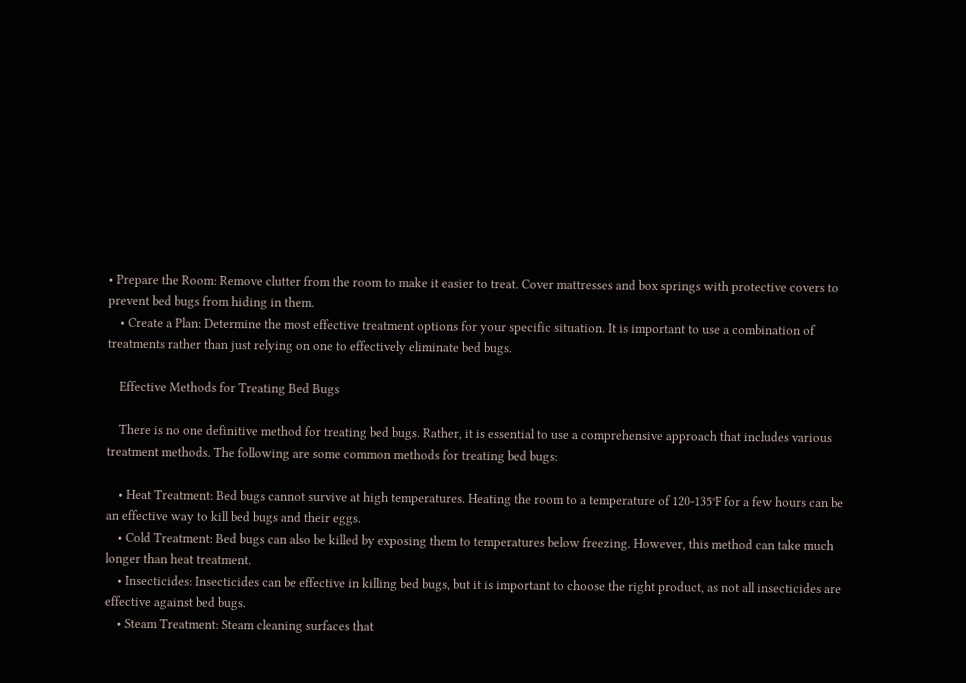• Prepare the Room: Remove clutter from the room to make it easier to treat. Cover mattresses and box springs with protective covers to prevent bed bugs from hiding in them.
    • Create a Plan: Determine the most effective treatment options for your specific situation. It is important to use a combination of treatments rather than just relying on one to effectively eliminate bed bugs.

    Effective Methods for Treating Bed Bugs

    There is no one definitive method for treating bed bugs. Rather, it is essential to use a comprehensive approach that includes various treatment methods. The following are some common methods for treating bed bugs:

    • Heat Treatment: Bed bugs cannot survive at high temperatures. Heating the room to a temperature of 120-135°F for a few hours can be an effective way to kill bed bugs and their eggs.
    • Cold Treatment: Bed bugs can also be killed by exposing them to temperatures below freezing. However, this method can take much longer than heat treatment.
    • Insecticides: Insecticides can be effective in killing bed bugs, but it is important to choose the right product, as not all insecticides are effective against bed bugs.
    • Steam Treatment: Steam cleaning surfaces that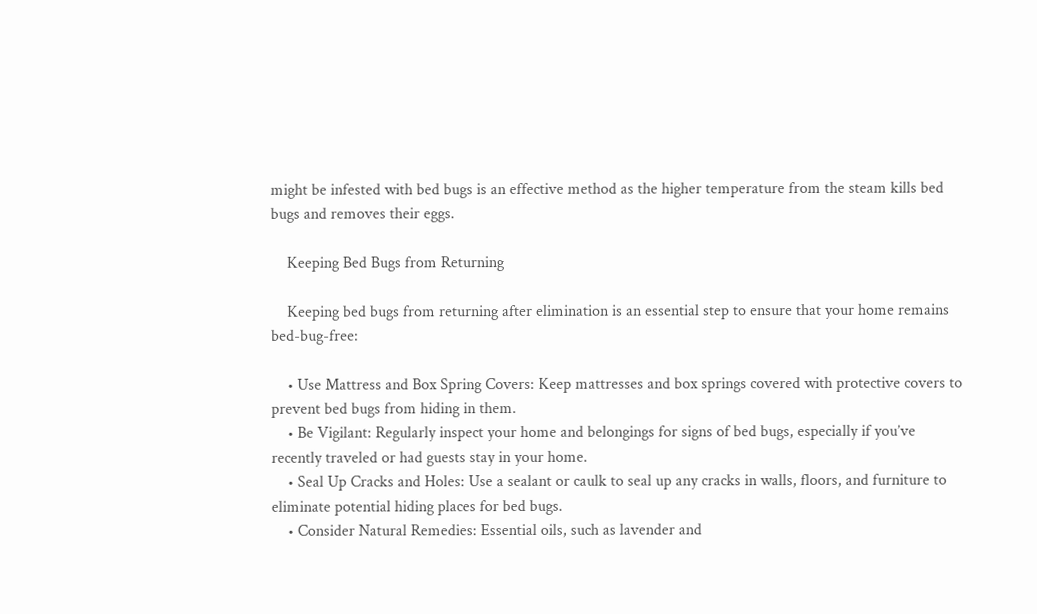might be infested with bed bugs is an effective method as the higher temperature from the steam kills bed bugs and removes their eggs.

    Keeping Bed Bugs from Returning

    Keeping bed bugs from returning after elimination is an essential step to ensure that your home remains bed-bug-free:

    • Use Mattress and Box Spring Covers: Keep mattresses and box springs covered with protective covers to prevent bed bugs from hiding in them.
    • Be Vigilant: Regularly inspect your home and belongings for signs of bed bugs, especially if you’ve recently traveled or had guests stay in your home.
    • Seal Up Cracks and Holes: Use a sealant or caulk to seal up any cracks in walls, floors, and furniture to eliminate potential hiding places for bed bugs.
    • Consider Natural Remedies: Essential oils, such as lavender and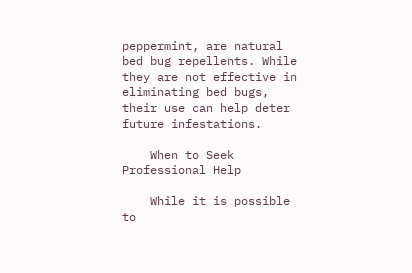peppermint, are natural bed bug repellents. While they are not effective in eliminating bed bugs, their use can help deter future infestations.

    When to Seek Professional Help

    While it is possible to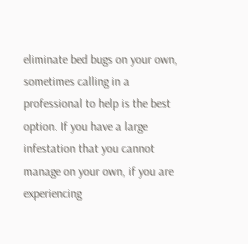eliminate bed bugs on your own, sometimes calling in a professional to help is the best option. If you have a large infestation that you cannot manage on your own, if you are experiencing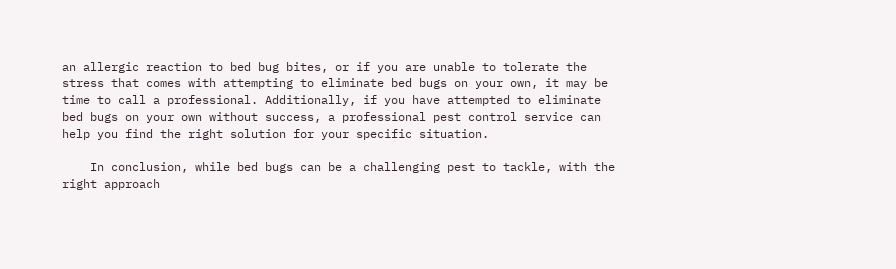an allergic reaction to bed bug bites, or if you are unable to tolerate the stress that comes with attempting to eliminate bed bugs on your own, it may be time to call a professional. Additionally, if you have attempted to eliminate bed bugs on your own without success, a professional pest control service can help you find the right solution for your specific situation.

    In conclusion, while bed bugs can be a challenging pest to tackle, with the right approach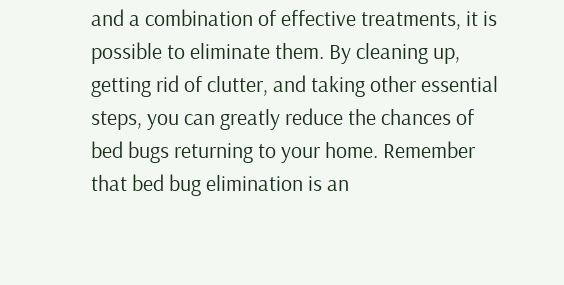and a combination of effective treatments, it is possible to eliminate them. By cleaning up, getting rid of clutter, and taking other essential steps, you can greatly reduce the chances of bed bugs returning to your home. Remember that bed bug elimination is an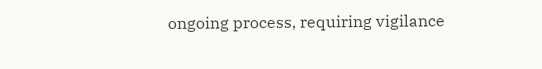ongoing process, requiring vigilance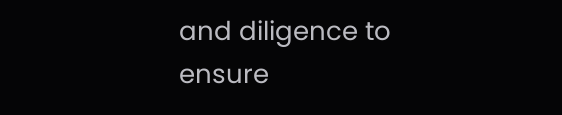and diligence to ensure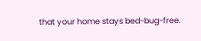that your home stays bed-bug-free.